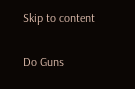Skip to content

Do Guns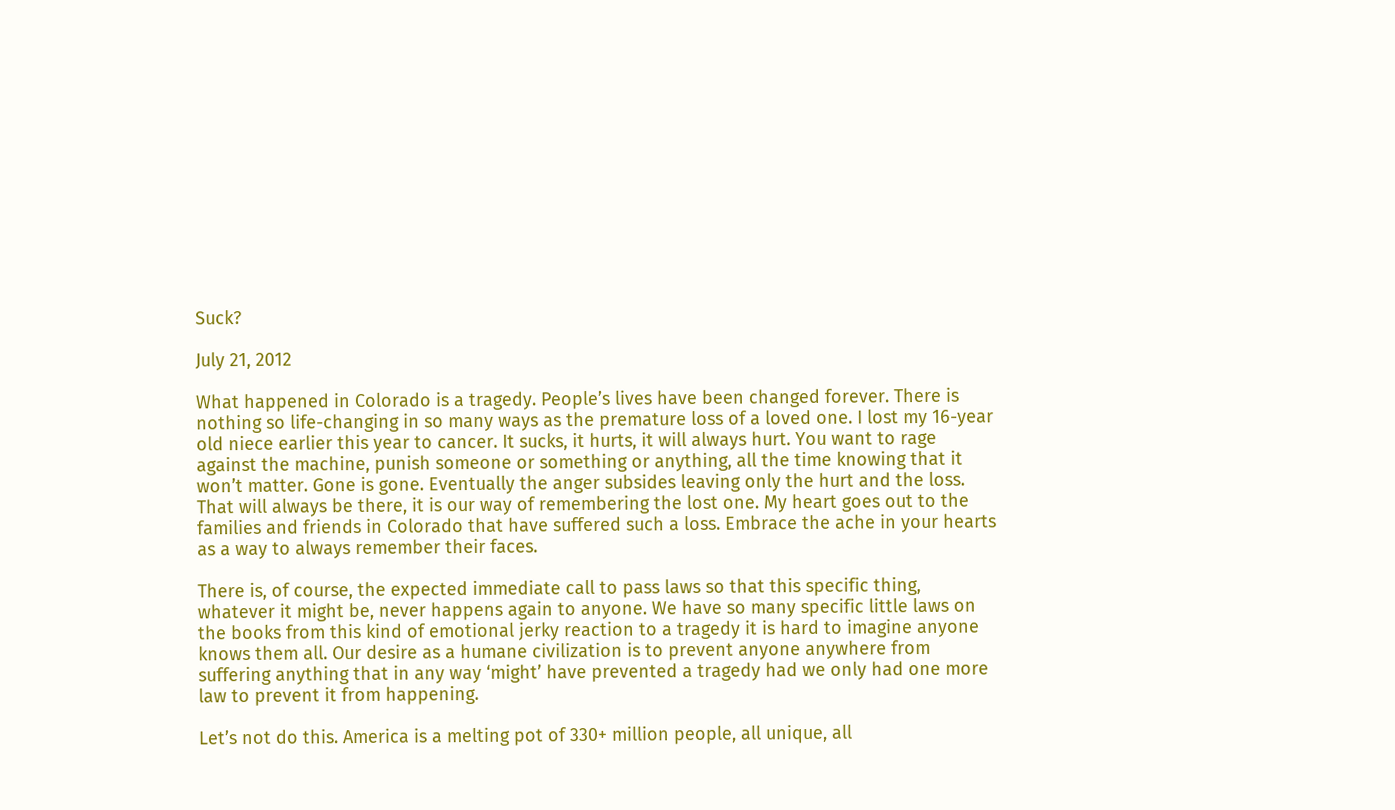Suck?

July 21, 2012

What happened in Colorado is a tragedy. People’s lives have been changed forever. There is nothing so life-changing in so many ways as the premature loss of a loved one. I lost my 16-year old niece earlier this year to cancer. It sucks, it hurts, it will always hurt. You want to rage against the machine, punish someone or something or anything, all the time knowing that it won’t matter. Gone is gone. Eventually the anger subsides leaving only the hurt and the loss. That will always be there, it is our way of remembering the lost one. My heart goes out to the families and friends in Colorado that have suffered such a loss. Embrace the ache in your hearts as a way to always remember their faces.

There is, of course, the expected immediate call to pass laws so that this specific thing, whatever it might be, never happens again to anyone. We have so many specific little laws on the books from this kind of emotional jerky reaction to a tragedy it is hard to imagine anyone knows them all. Our desire as a humane civilization is to prevent anyone anywhere from suffering anything that in any way ‘might’ have prevented a tragedy had we only had one more law to prevent it from happening.

Let’s not do this. America is a melting pot of 330+ million people, all unique, all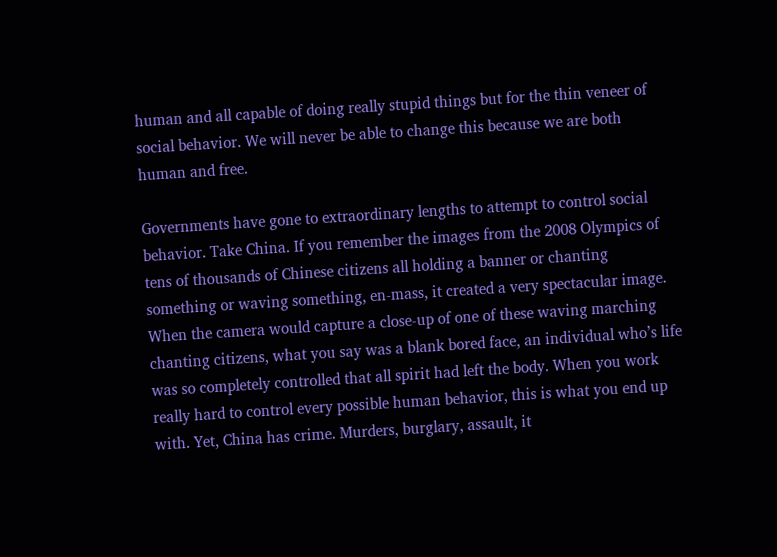human and all capable of doing really stupid things but for the thin veneer of social behavior. We will never be able to change this because we are both human and free.

Governments have gone to extraordinary lengths to attempt to control social behavior. Take China. If you remember the images from the 2008 Olympics of tens of thousands of Chinese citizens all holding a banner or chanting something or waving something, en-mass, it created a very spectacular image. When the camera would capture a close-up of one of these waving marching chanting citizens, what you say was a blank bored face, an individual who’s life was so completely controlled that all spirit had left the body. When you work really hard to control every possible human behavior, this is what you end up with. Yet, China has crime. Murders, burglary, assault, it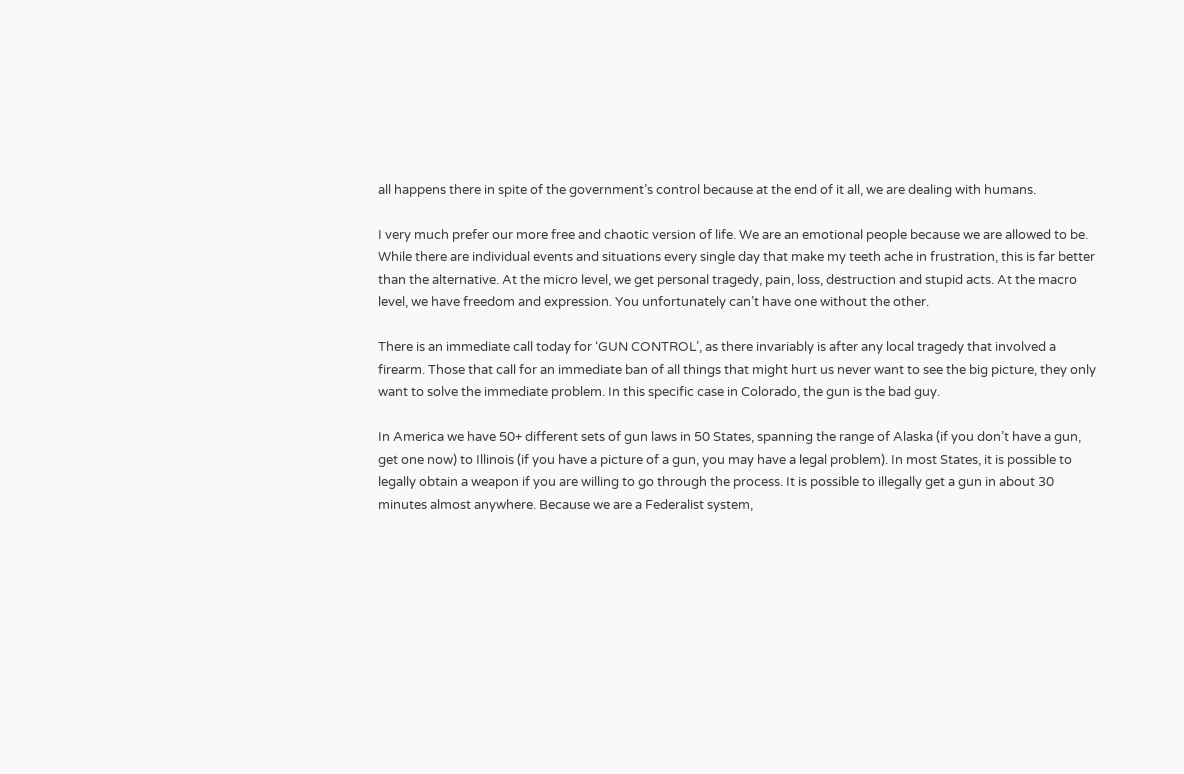all happens there in spite of the government’s control because at the end of it all, we are dealing with humans.

I very much prefer our more free and chaotic version of life. We are an emotional people because we are allowed to be. While there are individual events and situations every single day that make my teeth ache in frustration, this is far better than the alternative. At the micro level, we get personal tragedy, pain, loss, destruction and stupid acts. At the macro level, we have freedom and expression. You unfortunately can’t have one without the other.

There is an immediate call today for ‘GUN CONTROL’, as there invariably is after any local tragedy that involved a firearm. Those that call for an immediate ban of all things that might hurt us never want to see the big picture, they only want to solve the immediate problem. In this specific case in Colorado, the gun is the bad guy.

In America we have 50+ different sets of gun laws in 50 States, spanning the range of Alaska (if you don’t have a gun, get one now) to Illinois (if you have a picture of a gun, you may have a legal problem). In most States, it is possible to legally obtain a weapon if you are willing to go through the process. It is possible to illegally get a gun in about 30 minutes almost anywhere. Because we are a Federalist system,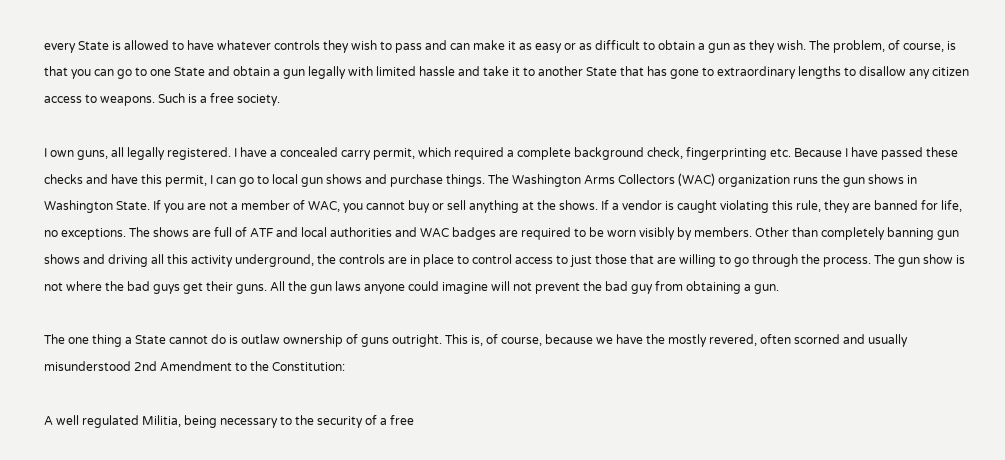every State is allowed to have whatever controls they wish to pass and can make it as easy or as difficult to obtain a gun as they wish. The problem, of course, is that you can go to one State and obtain a gun legally with limited hassle and take it to another State that has gone to extraordinary lengths to disallow any citizen access to weapons. Such is a free society.

I own guns, all legally registered. I have a concealed carry permit, which required a complete background check, fingerprinting etc. Because I have passed these checks and have this permit, I can go to local gun shows and purchase things. The Washington Arms Collectors (WAC) organization runs the gun shows in Washington State. If you are not a member of WAC, you cannot buy or sell anything at the shows. If a vendor is caught violating this rule, they are banned for life, no exceptions. The shows are full of ATF and local authorities and WAC badges are required to be worn visibly by members. Other than completely banning gun shows and driving all this activity underground, the controls are in place to control access to just those that are willing to go through the process. The gun show is not where the bad guys get their guns. All the gun laws anyone could imagine will not prevent the bad guy from obtaining a gun.

The one thing a State cannot do is outlaw ownership of guns outright. This is, of course, because we have the mostly revered, often scorned and usually misunderstood 2nd Amendment to the Constitution:

A well regulated Militia, being necessary to the security of a free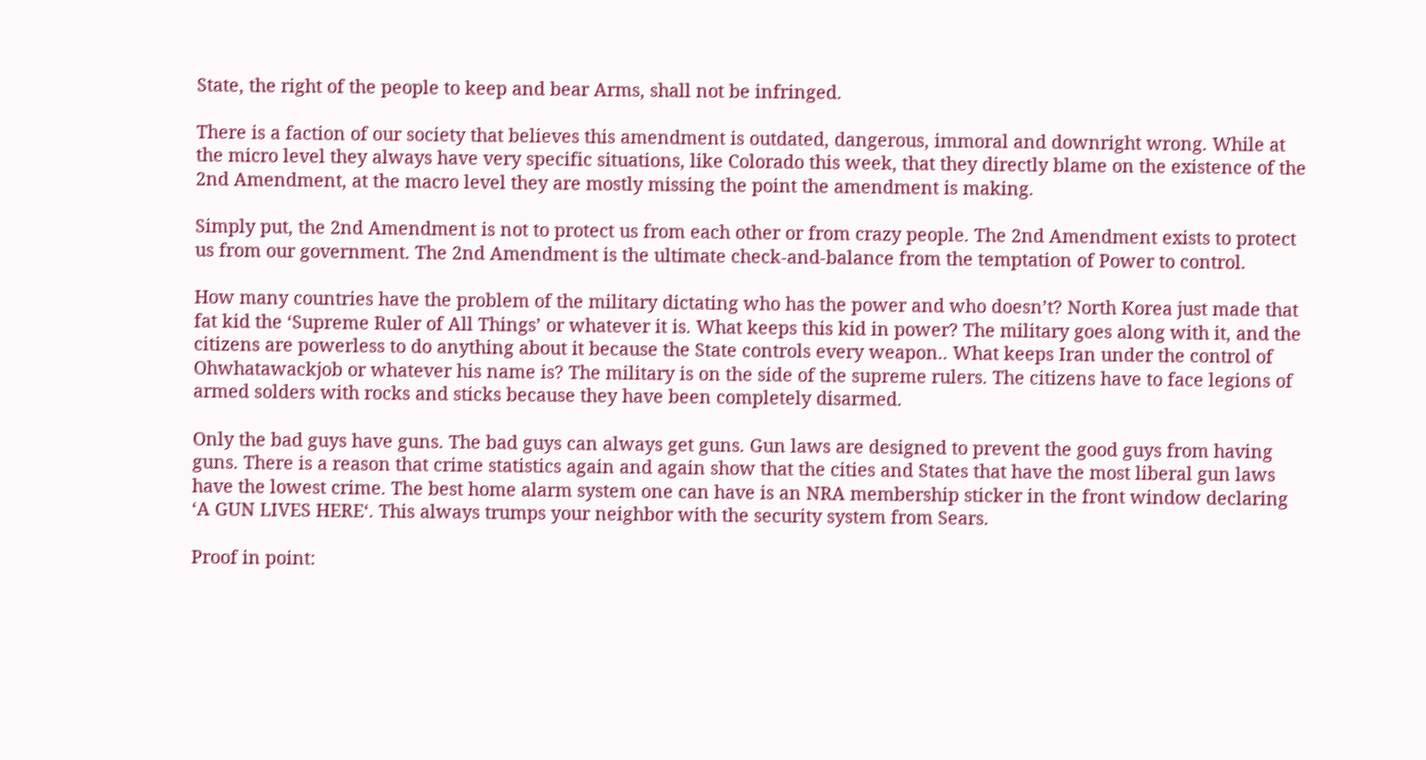State, the right of the people to keep and bear Arms, shall not be infringed.

There is a faction of our society that believes this amendment is outdated, dangerous, immoral and downright wrong. While at the micro level they always have very specific situations, like Colorado this week, that they directly blame on the existence of the 2nd Amendment, at the macro level they are mostly missing the point the amendment is making.

Simply put, the 2nd Amendment is not to protect us from each other or from crazy people. The 2nd Amendment exists to protect us from our government. The 2nd Amendment is the ultimate check-and-balance from the temptation of Power to control.

How many countries have the problem of the military dictating who has the power and who doesn’t? North Korea just made that fat kid the ‘Supreme Ruler of All Things’ or whatever it is. What keeps this kid in power? The military goes along with it, and the citizens are powerless to do anything about it because the State controls every weapon.. What keeps Iran under the control of Ohwhatawackjob or whatever his name is? The military is on the side of the supreme rulers. The citizens have to face legions of armed solders with rocks and sticks because they have been completely disarmed.

Only the bad guys have guns. The bad guys can always get guns. Gun laws are designed to prevent the good guys from having guns. There is a reason that crime statistics again and again show that the cities and States that have the most liberal gun laws have the lowest crime. The best home alarm system one can have is an NRA membership sticker in the front window declaring ‘A GUN LIVES HERE‘. This always trumps your neighbor with the security system from Sears.

Proof in point: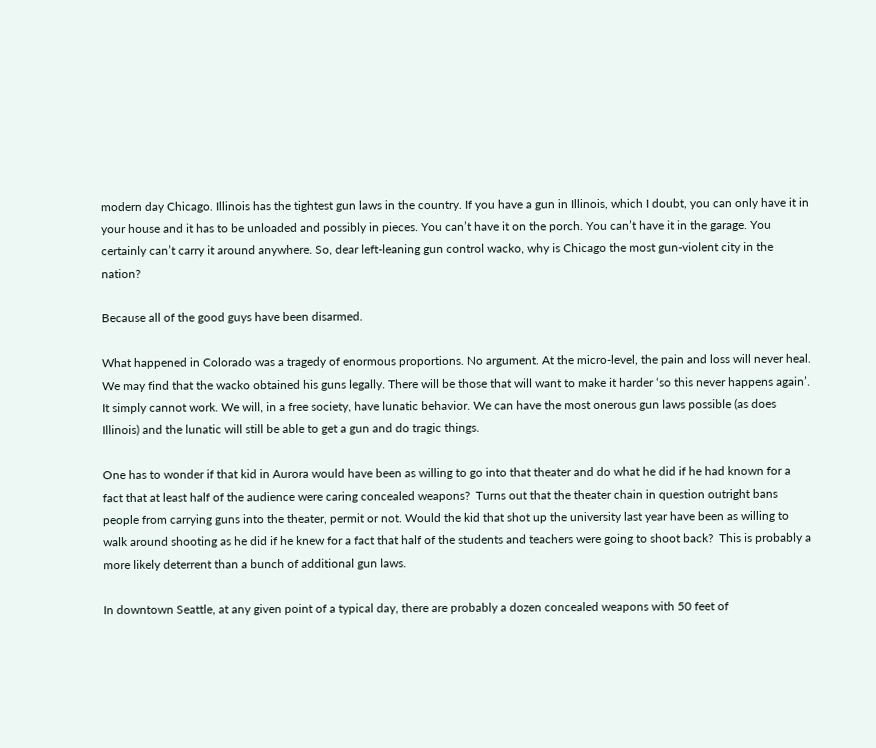modern day Chicago. Illinois has the tightest gun laws in the country. If you have a gun in Illinois, which I doubt, you can only have it in your house and it has to be unloaded and possibly in pieces. You can’t have it on the porch. You can’t have it in the garage. You certainly can’t carry it around anywhere. So, dear left-leaning gun control wacko, why is Chicago the most gun-violent city in the nation?

Because all of the good guys have been disarmed.

What happened in Colorado was a tragedy of enormous proportions. No argument. At the micro-level, the pain and loss will never heal. We may find that the wacko obtained his guns legally. There will be those that will want to make it harder ‘so this never happens again’. It simply cannot work. We will, in a free society, have lunatic behavior. We can have the most onerous gun laws possible (as does Illinois) and the lunatic will still be able to get a gun and do tragic things.

One has to wonder if that kid in Aurora would have been as willing to go into that theater and do what he did if he had known for a fact that at least half of the audience were caring concealed weapons?  Turns out that the theater chain in question outright bans people from carrying guns into the theater, permit or not. Would the kid that shot up the university last year have been as willing to walk around shooting as he did if he knew for a fact that half of the students and teachers were going to shoot back?  This is probably a more likely deterrent than a bunch of additional gun laws.

In downtown Seattle, at any given point of a typical day, there are probably a dozen concealed weapons with 50 feet of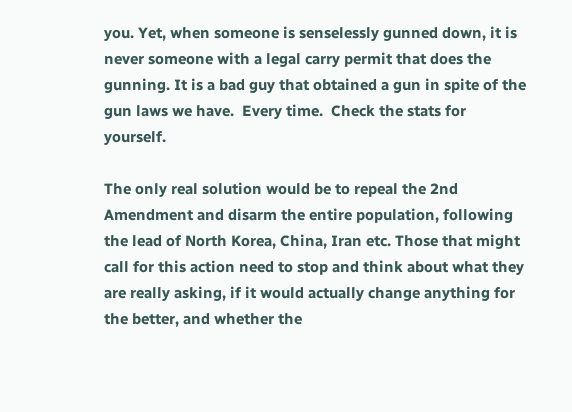you. Yet, when someone is senselessly gunned down, it is never someone with a legal carry permit that does the gunning. It is a bad guy that obtained a gun in spite of the gun laws we have.  Every time.  Check the stats for yourself.

The only real solution would be to repeal the 2nd Amendment and disarm the entire population, following the lead of North Korea, China, Iran etc. Those that might call for this action need to stop and think about what they are really asking, if it would actually change anything for the better, and whether the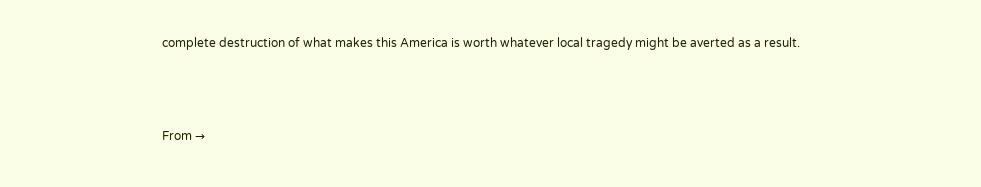complete destruction of what makes this America is worth whatever local tragedy might be averted as a result.



From →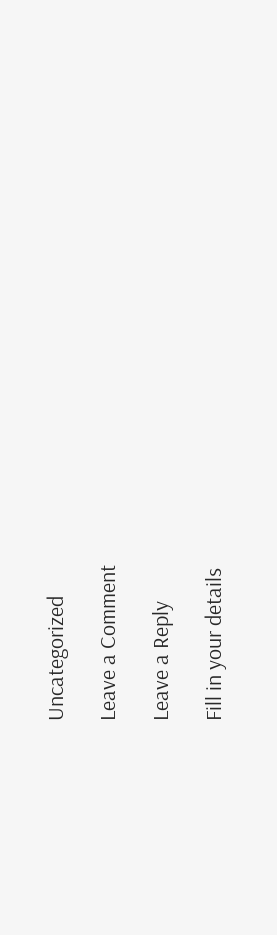Uncategorized

Leave a Comment

Leave a Reply

Fill in your details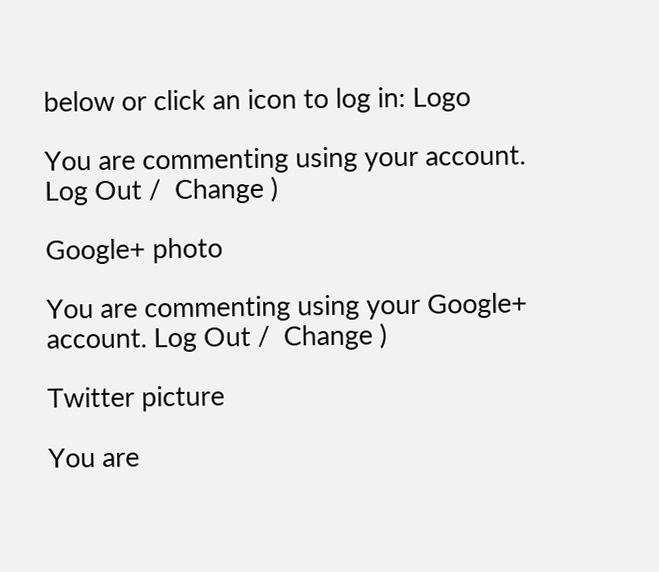below or click an icon to log in: Logo

You are commenting using your account. Log Out /  Change )

Google+ photo

You are commenting using your Google+ account. Log Out /  Change )

Twitter picture

You are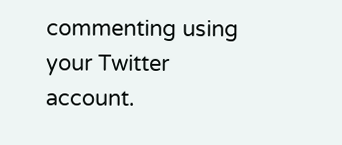commenting using your Twitter account.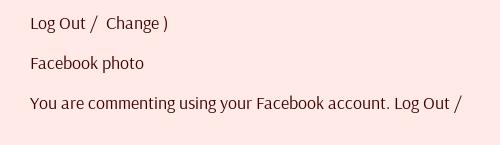Log Out /  Change )

Facebook photo

You are commenting using your Facebook account. Log Out /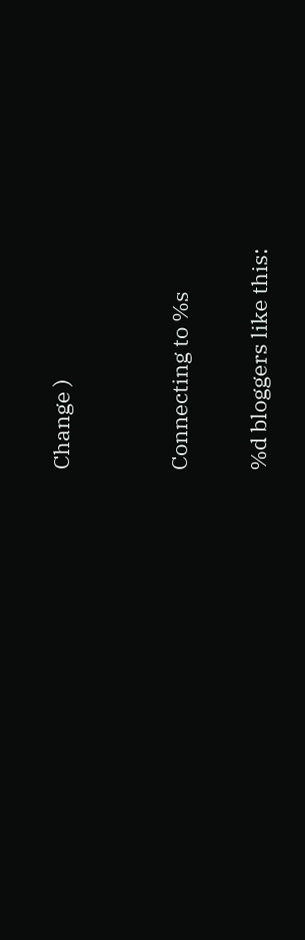Change )


Connecting to %s

%d bloggers like this: